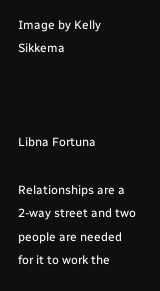Image by Kelly Sikkema



Libna Fortuna

Relationships are a 2-way street and two people are needed for it to work the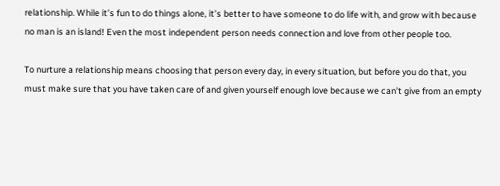relationship. While it’s fun to do things alone, it’s better to have someone to do life with, and grow with because no man is an island! Even the most independent person needs connection and love from other people too.

To nurture a relationship means choosing that person every day, in every situation, but before you do that, you must make sure that you have taken care of and given yourself enough love because we can’t give from an empty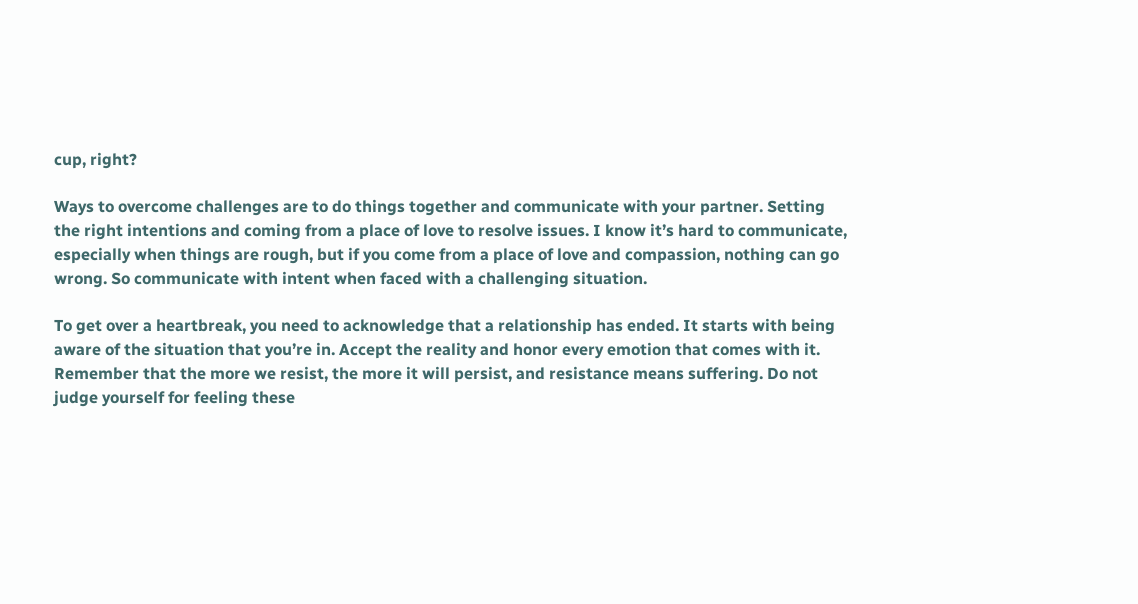cup, right?

Ways to overcome challenges are to do things together and communicate with your partner. Setting the right intentions and coming from a place of love to resolve issues. I know it’s hard to communicate, especially when things are rough, but if you come from a place of love and compassion, nothing can go wrong. So communicate with intent when faced with a challenging situation.

To get over a heartbreak, you need to acknowledge that a relationship has ended. It starts with being aware of the situation that you’re in. Accept the reality and honor every emotion that comes with it. Remember that the more we resist, the more it will persist, and resistance means suffering. Do not judge yourself for feeling these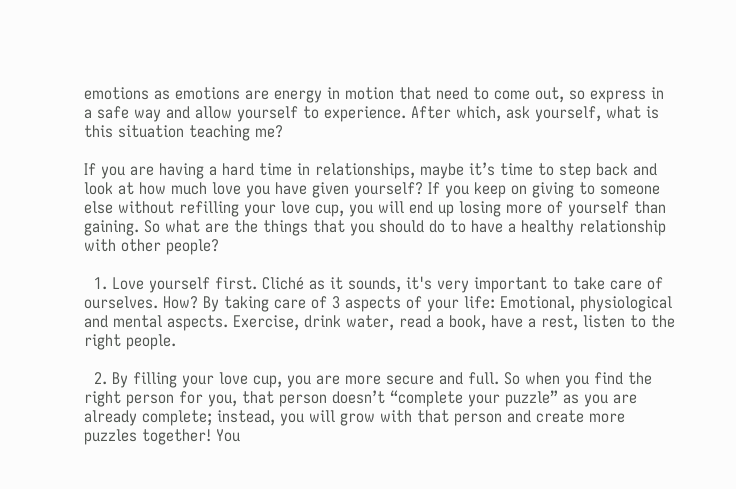emotions as emotions are energy in motion that need to come out, so express in a safe way and allow yourself to experience. After which, ask yourself, what is this situation teaching me?

If you are having a hard time in relationships, maybe it’s time to step back and look at how much love you have given yourself? If you keep on giving to someone else without refilling your love cup, you will end up losing more of yourself than gaining. So what are the things that you should do to have a healthy relationship with other people?

  1. Love yourself first. Cliché as it sounds, it's very important to take care of ourselves. How? By taking care of 3 aspects of your life: Emotional, physiological and mental aspects. Exercise, drink water, read a book, have a rest, listen to the right people.

  2. By filling your love cup, you are more secure and full. So when you find the right person for you, that person doesn’t “complete your puzzle” as you are already complete; instead, you will grow with that person and create more puzzles together! You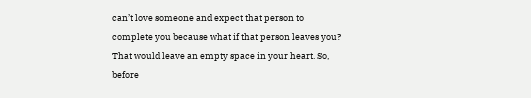can’t love someone and expect that person to complete you because what if that person leaves you? That would leave an empty space in your heart. So, before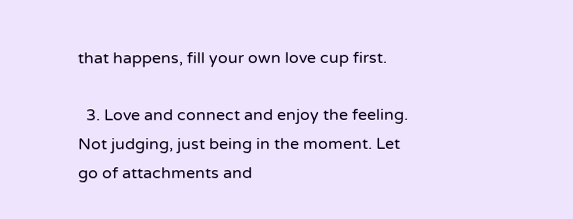that happens, fill your own love cup first.

  3. Love and connect and enjoy the feeling. Not judging, just being in the moment. Let go of attachments and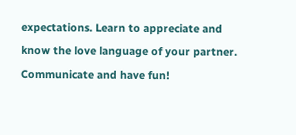expectations. Learn to appreciate and know the love language of your partner. Communicate and have fun!